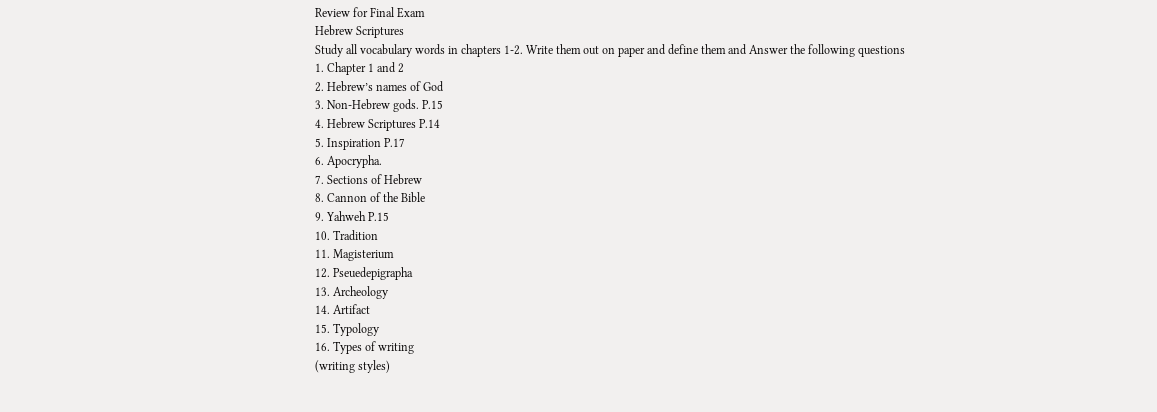Review for Final Exam
Hebrew Scriptures
Study all vocabulary words in chapters 1-2. Write them out on paper and define them and Answer the following questions
1. Chapter 1 and 2
2. Hebrew’s names of God
3. Non-Hebrew gods. P.15
4. Hebrew Scriptures P.14
5. Inspiration P.17
6. Apocrypha.
7. Sections of Hebrew
8. Cannon of the Bible
9. Yahweh P.15
10. Tradition
11. Magisterium
12. Pseuedepigrapha
13. Archeology
14. Artifact
15. Typology
16. Types of writing
(writing styles)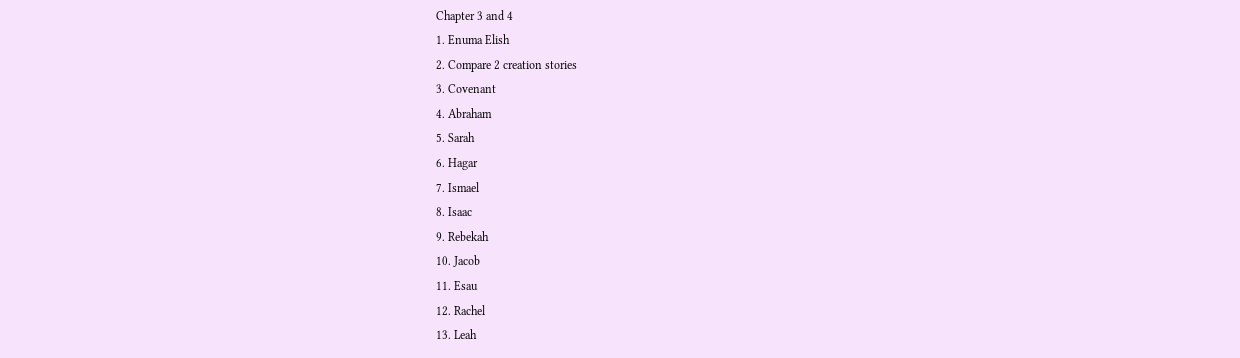Chapter 3 and 4
1. Enuma Elish
2. Compare 2 creation stories
3. Covenant
4. Abraham
5. Sarah
6. Hagar
7. Ismael
8. Isaac
9. Rebekah
10. Jacob
11. Esau
12. Rachel
13. Leah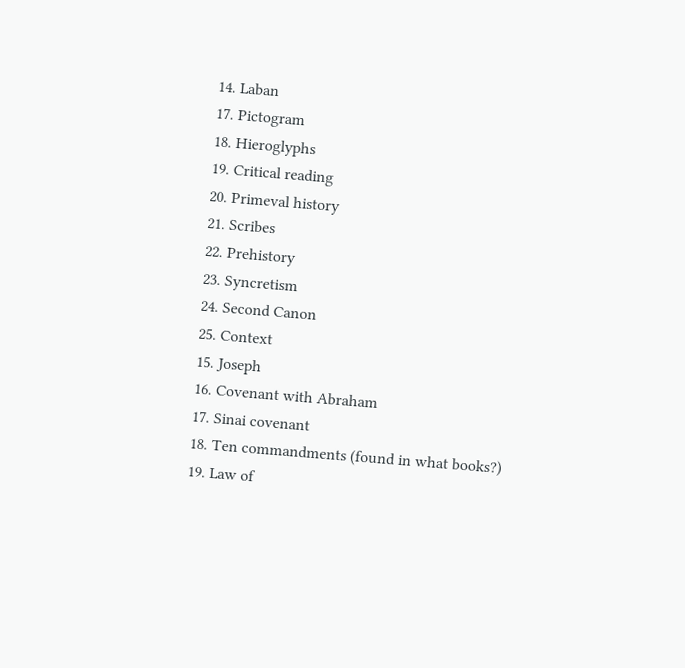14. Laban
17. Pictogram
18. Hieroglyphs
19. Critical reading
20. Primeval history
21. Scribes
22. Prehistory
23. Syncretism
24. Second Canon
25. Context
15. Joseph
16. Covenant with Abraham
17. Sinai covenant
18. Ten commandments (found in what books?)
19. Law of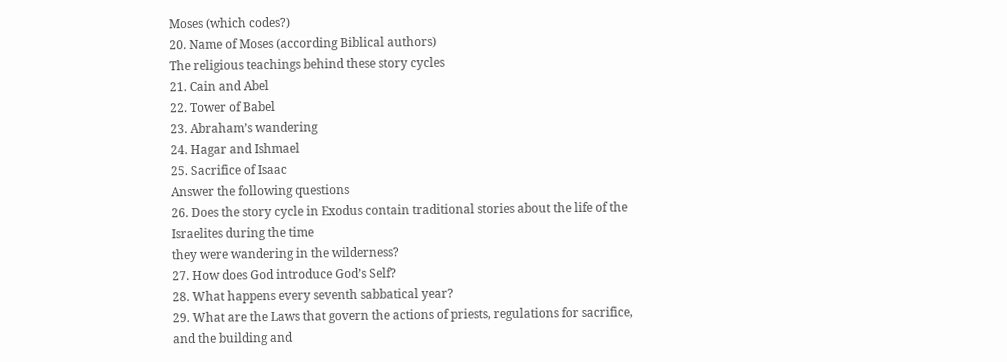Moses (which codes?)
20. Name of Moses (according Biblical authors)
The religious teachings behind these story cycles
21. Cain and Abel
22. Tower of Babel
23. Abraham’s wandering
24. Hagar and Ishmael
25. Sacrifice of Isaac
Answer the following questions
26. Does the story cycle in Exodus contain traditional stories about the life of the Israelites during the time
they were wandering in the wilderness?
27. How does God introduce God’s Self?
28. What happens every seventh sabbatical year?
29. What are the Laws that govern the actions of priests, regulations for sacrifice, and the building and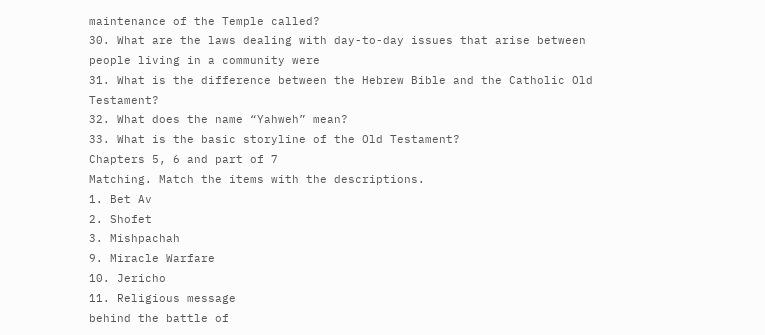maintenance of the Temple called?
30. What are the laws dealing with day-to-day issues that arise between people living in a community were
31. What is the difference between the Hebrew Bible and the Catholic Old Testament?
32. What does the name “Yahweh” mean?
33. What is the basic storyline of the Old Testament?
Chapters 5, 6 and part of 7
Matching. Match the items with the descriptions.
1. Bet Av
2. Shofet
3. Mishpachah
9. Miracle Warfare
10. Jericho
11. Religious message
behind the battle of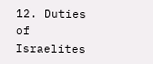12. Duties of Israelites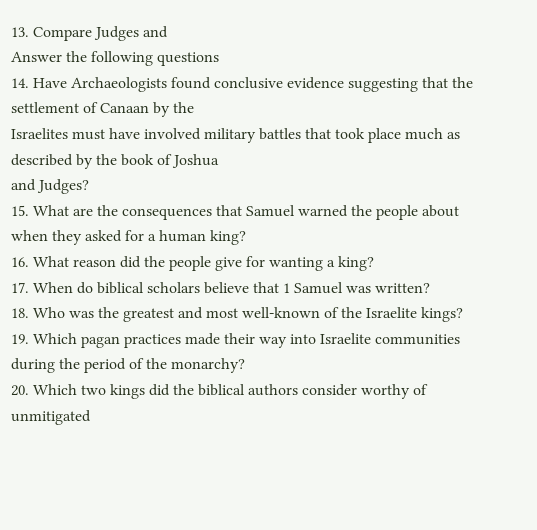13. Compare Judges and
Answer the following questions
14. Have Archaeologists found conclusive evidence suggesting that the settlement of Canaan by the
Israelites must have involved military battles that took place much as described by the book of Joshua
and Judges?
15. What are the consequences that Samuel warned the people about when they asked for a human king?
16. What reason did the people give for wanting a king?
17. When do biblical scholars believe that 1 Samuel was written?
18. Who was the greatest and most well-known of the Israelite kings?
19. Which pagan practices made their way into Israelite communities during the period of the monarchy?
20. Which two kings did the biblical authors consider worthy of unmitigated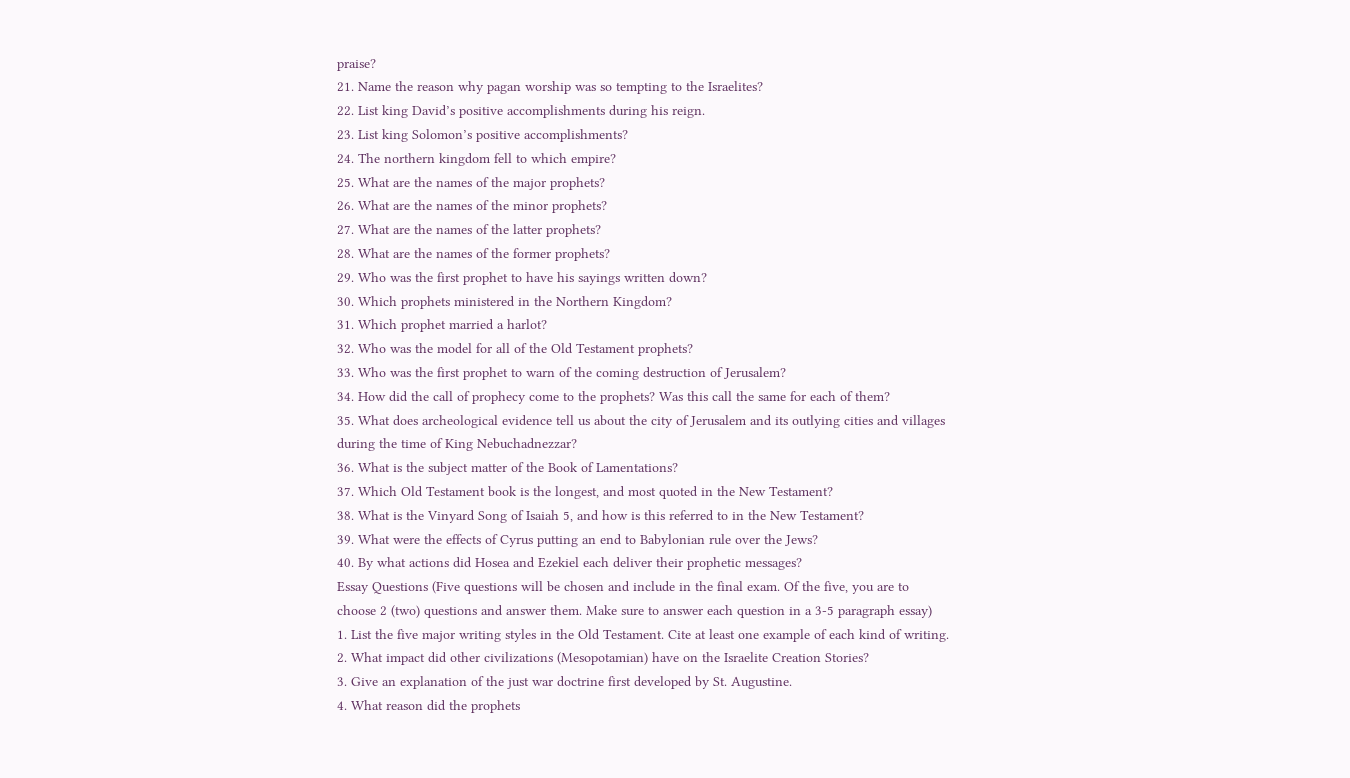praise?
21. Name the reason why pagan worship was so tempting to the Israelites?
22. List king David’s positive accomplishments during his reign.
23. List king Solomon’s positive accomplishments?
24. The northern kingdom fell to which empire?
25. What are the names of the major prophets?
26. What are the names of the minor prophets?
27. What are the names of the latter prophets?
28. What are the names of the former prophets?
29. Who was the first prophet to have his sayings written down?
30. Which prophets ministered in the Northern Kingdom?
31. Which prophet married a harlot?
32. Who was the model for all of the Old Testament prophets?
33. Who was the first prophet to warn of the coming destruction of Jerusalem?
34. How did the call of prophecy come to the prophets? Was this call the same for each of them?
35. What does archeological evidence tell us about the city of Jerusalem and its outlying cities and villages
during the time of King Nebuchadnezzar?
36. What is the subject matter of the Book of Lamentations?
37. Which Old Testament book is the longest, and most quoted in the New Testament?
38. What is the Vinyard Song of Isaiah 5, and how is this referred to in the New Testament?
39. What were the effects of Cyrus putting an end to Babylonian rule over the Jews?
40. By what actions did Hosea and Ezekiel each deliver their prophetic messages?
Essay Questions (Five questions will be chosen and include in the final exam. Of the five, you are to
choose 2 (two) questions and answer them. Make sure to answer each question in a 3-5 paragraph essay)
1. List the five major writing styles in the Old Testament. Cite at least one example of each kind of writing.
2. What impact did other civilizations (Mesopotamian) have on the Israelite Creation Stories?
3. Give an explanation of the just war doctrine first developed by St. Augustine.
4. What reason did the prophets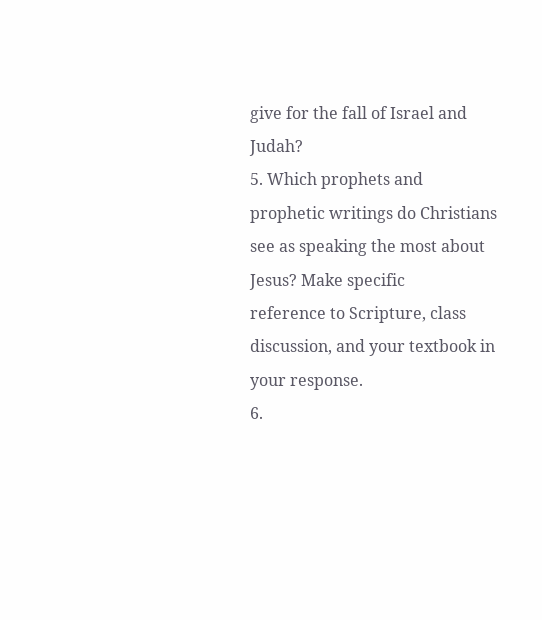give for the fall of Israel and Judah?
5. Which prophets and prophetic writings do Christians see as speaking the most about Jesus? Make specific
reference to Scripture, class discussion, and your textbook in your response.
6.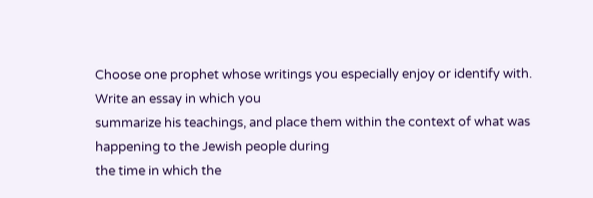Choose one prophet whose writings you especially enjoy or identify with. Write an essay in which you
summarize his teachings, and place them within the context of what was happening to the Jewish people during
the time in which the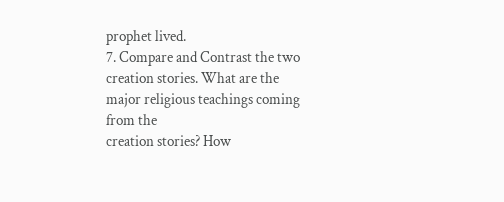prophet lived.
7. Compare and Contrast the two creation stories. What are the major religious teachings coming from the
creation stories? How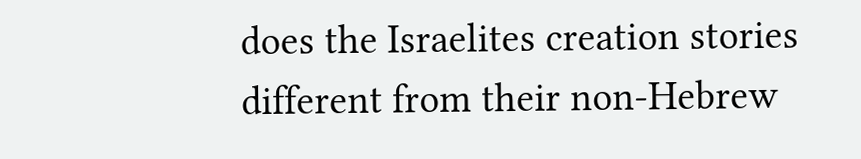does the Israelites creation stories different from their non-Hebrew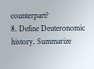counterpart?
8. Define Deuteronomic history. Summarize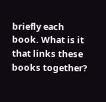briefly each book. What is it that links these books together?